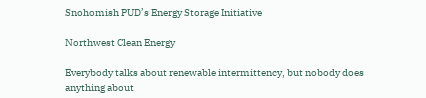Snohomish PUD’s Energy Storage Initiative

Northwest Clean Energy

Everybody talks about renewable intermittency, but nobody does anything about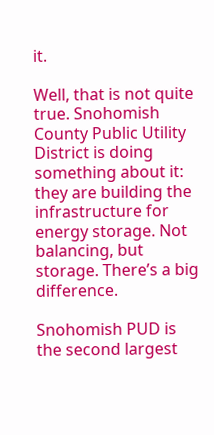it.

Well, that is not quite true. Snohomish County Public Utility District is doing something about it: they are building the infrastructure for energy storage. Not balancing, but storage. There’s a big difference.

Snohomish PUD is the second largest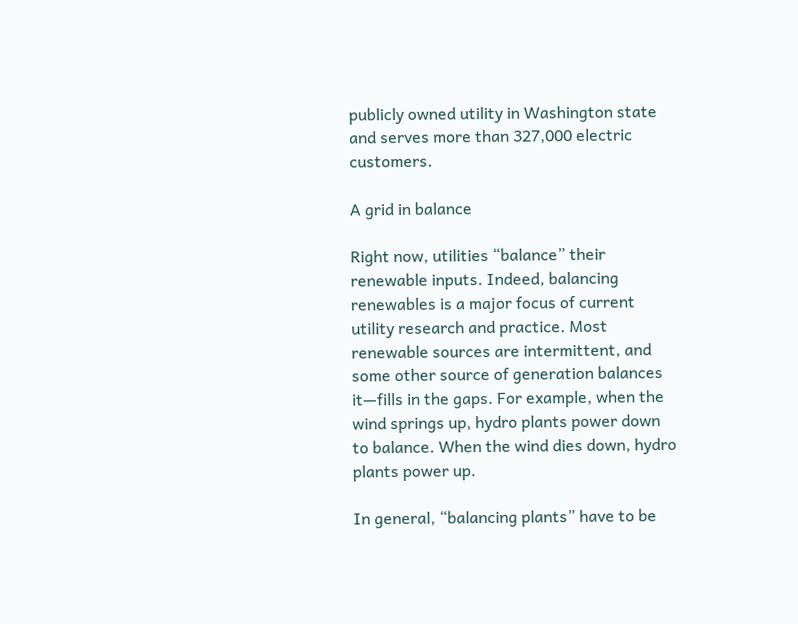publicly owned utility in Washington state and serves more than 327,000 electric customers.

A grid in balance

Right now, utilities “balance” their renewable inputs. Indeed, balancing renewables is a major focus of current utility research and practice. Most renewable sources are intermittent, and some other source of generation balances it—fills in the gaps. For example, when the wind springs up, hydro plants power down to balance. When the wind dies down, hydro plants power up.

In general, “balancing plants” have to be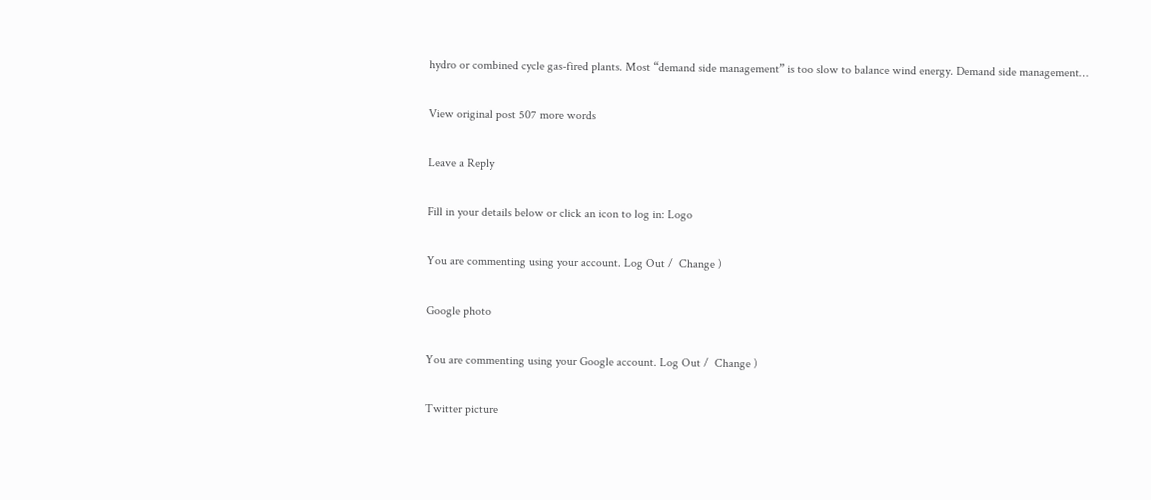hydro or combined cycle gas-fired plants. Most “demand side management” is too slow to balance wind energy. Demand side management…

View original post 507 more words

Leave a Reply

Fill in your details below or click an icon to log in: Logo

You are commenting using your account. Log Out /  Change )

Google photo

You are commenting using your Google account. Log Out /  Change )

Twitter picture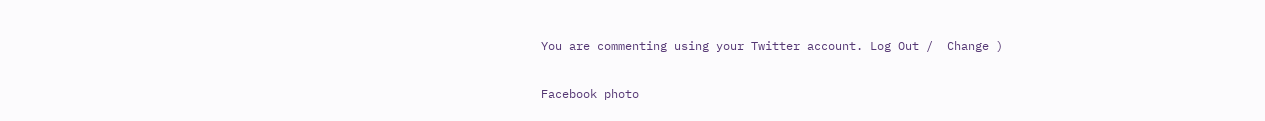You are commenting using your Twitter account. Log Out /  Change )

Facebook photo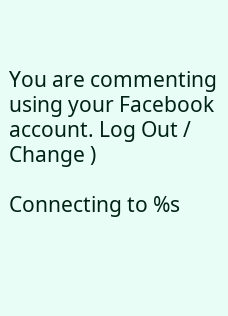You are commenting using your Facebook account. Log Out /  Change )

Connecting to %s